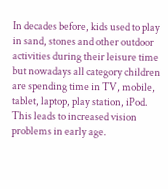In decades before, kids used to play in sand, stones and other outdoor activities during their leisure time but nowadays all category children are spending time in TV, mobile, tablet, laptop, play station, iPod. This leads to increased vision problems in early age.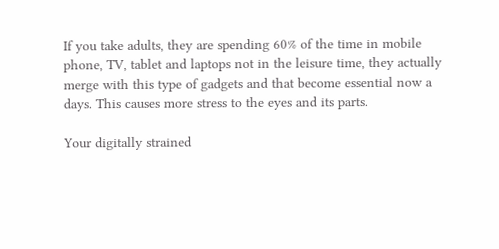If you take adults, they are spending 60% of the time in mobile phone, TV, tablet and laptops not in the leisure time, they actually merge with this type of gadgets and that become essential now a days. This causes more stress to the eyes and its parts.

Your digitally strained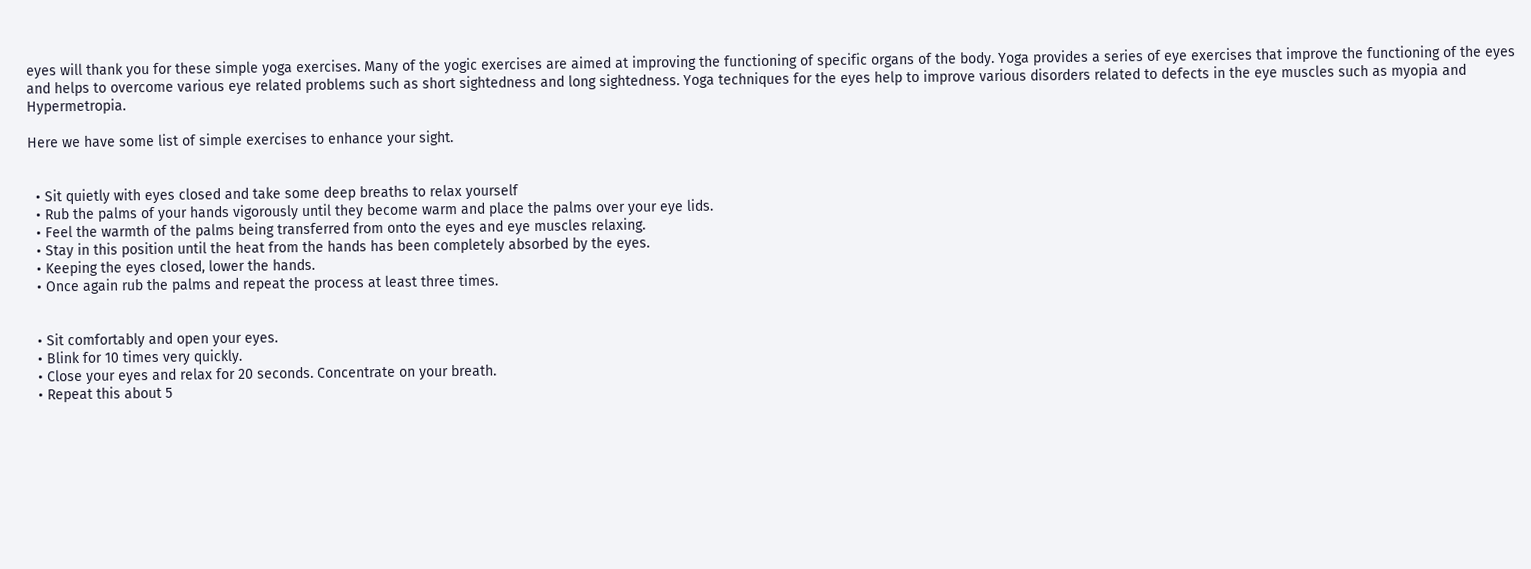eyes will thank you for these simple yoga exercises. Many of the yogic exercises are aimed at improving the functioning of specific organs of the body. Yoga provides a series of eye exercises that improve the functioning of the eyes and helps to overcome various eye related problems such as short sightedness and long sightedness. Yoga techniques for the eyes help to improve various disorders related to defects in the eye muscles such as myopia and Hypermetropia.

Here we have some list of simple exercises to enhance your sight.


  • Sit quietly with eyes closed and take some deep breaths to relax yourself
  • Rub the palms of your hands vigorously until they become warm and place the palms over your eye lids.
  • Feel the warmth of the palms being transferred from onto the eyes and eye muscles relaxing.
  • Stay in this position until the heat from the hands has been completely absorbed by the eyes.
  • Keeping the eyes closed, lower the hands.
  • Once again rub the palms and repeat the process at least three times.


  • Sit comfortably and open your eyes.
  • Blink for 10 times very quickly.
  • Close your eyes and relax for 20 seconds. Concentrate on your breath.
  • Repeat this about 5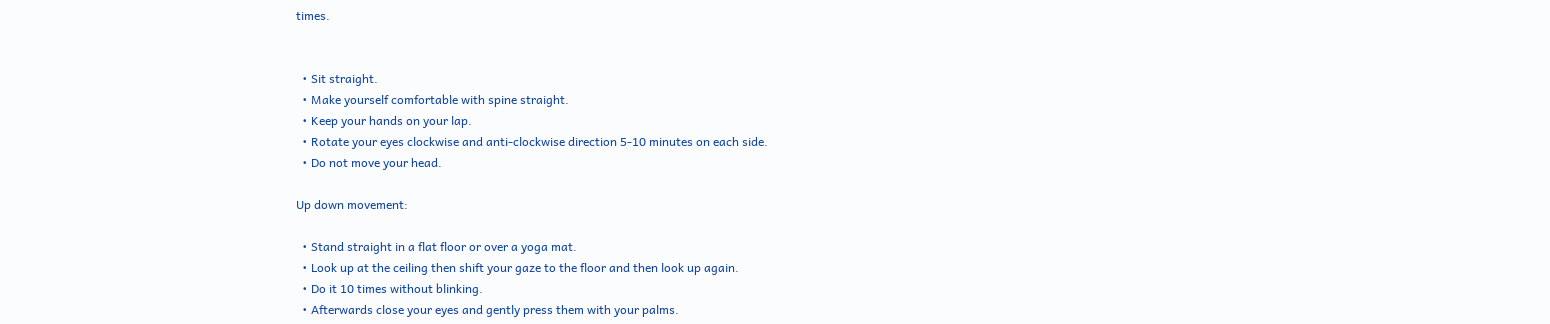times.


  • Sit straight.
  • Make yourself comfortable with spine straight.
  • Keep your hands on your lap.
  • Rotate your eyes clockwise and anti-clockwise direction 5-10 minutes on each side.
  • Do not move your head.

Up down movement:

  • Stand straight in a flat floor or over a yoga mat.
  • Look up at the ceiling then shift your gaze to the floor and then look up again.
  • Do it 10 times without blinking.
  • Afterwards close your eyes and gently press them with your palms.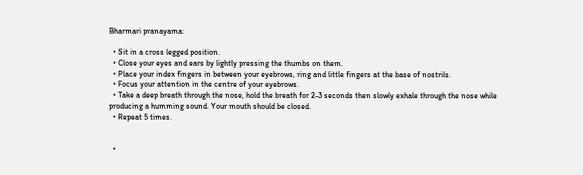Bharmari pranayama:

  • Sit in a cross legged position.
  • Close your eyes and ears by lightly pressing the thumbs on them.
  • Place your index fingers in between your eyebrows, ring and little fingers at the base of nostrils.
  • Focus your attention in the centre of your eyebrows.
  • Take a deep breath through the nose, hold the breath for 2-3 seconds then slowly exhale through the nose while producing a humming sound. Your mouth should be closed.
  • Repeat 5 times.


  •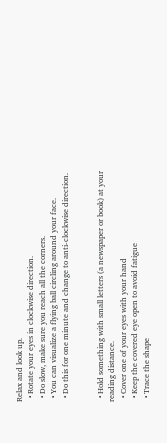Relax and look up.
  • Rotate your eyes in clockwise direction.
  • Do slow, make sure you reach all the corners.
  • You can visualize a flying ball circling around your face.
  • Do this for one minute and change to anti-clockwise direction.


  • Hold something with small letters (a newspaper or book) at your reading distance.
  • Cover one of your eyes with your hand
  • Keep the covered eye open to avoid fatigue
  • Trace the shape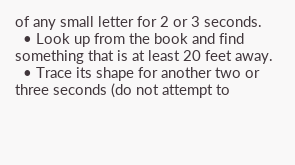of any small letter for 2 or 3 seconds.
  • Look up from the book and find something that is at least 20 feet away.
  • Trace its shape for another two or three seconds (do not attempt to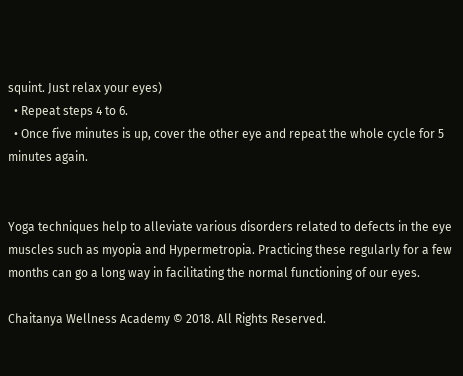squint. Just relax your eyes)
  • Repeat steps 4 to 6.
  • Once five minutes is up, cover the other eye and repeat the whole cycle for 5 minutes again.


Yoga techniques help to alleviate various disorders related to defects in the eye muscles such as myopia and Hypermetropia. Practicing these regularly for a few months can go a long way in facilitating the normal functioning of our eyes.

Chaitanya Wellness Academy © 2018. All Rights Reserved.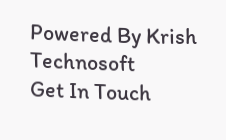Powered By Krish Technosoft
Get In Touch